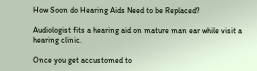How Soon do Hearing Aids Need to be Replaced?

Audiologist fits a hearing aid on mature man ear while visit a hearing clinic.

Once you get accustomed to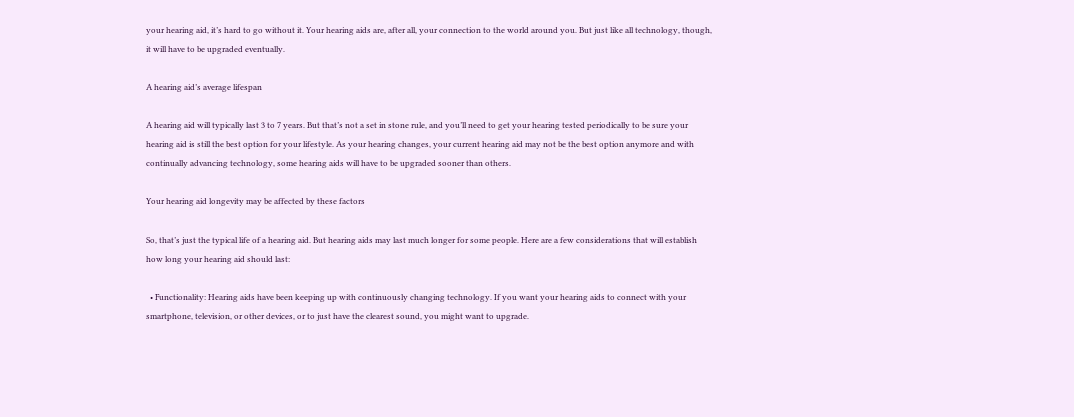your hearing aid, it’s hard to go without it. Your hearing aids are, after all, your connection to the world around you. But just like all technology, though, it will have to be upgraded eventually.

A hearing aid’s average lifespan

A hearing aid will typically last 3 to 7 years. But that’s not a set in stone rule, and you’ll need to get your hearing tested periodically to be sure your hearing aid is still the best option for your lifestyle. As your hearing changes, your current hearing aid may not be the best option anymore and with continually advancing technology, some hearing aids will have to be upgraded sooner than others.

Your hearing aid longevity may be affected by these factors

So, that’s just the typical life of a hearing aid. But hearing aids may last much longer for some people. Here are a few considerations that will establish how long your hearing aid should last:

  • Functionality: Hearing aids have been keeping up with continuously changing technology. If you want your hearing aids to connect with your smartphone, television, or other devices, or to just have the clearest sound, you might want to upgrade.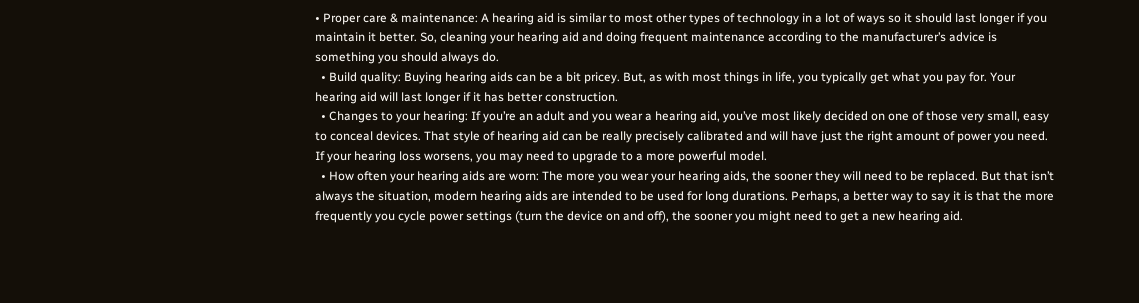• Proper care & maintenance: A hearing aid is similar to most other types of technology in a lot of ways so it should last longer if you maintain it better. So, cleaning your hearing aid and doing frequent maintenance according to the manufacturer’s advice is something you should always do.
  • Build quality: Buying hearing aids can be a bit pricey. But, as with most things in life, you typically get what you pay for. Your hearing aid will last longer if it has better construction.
  • Changes to your hearing: If you’re an adult and you wear a hearing aid, you’ve most likely decided on one of those very small, easy to conceal devices. That style of hearing aid can be really precisely calibrated and will have just the right amount of power you need. If your hearing loss worsens, you may need to upgrade to a more powerful model.
  • How often your hearing aids are worn: The more you wear your hearing aids, the sooner they will need to be replaced. But that isn’t always the situation, modern hearing aids are intended to be used for long durations. Perhaps, a better way to say it is that the more frequently you cycle power settings (turn the device on and off), the sooner you might need to get a new hearing aid.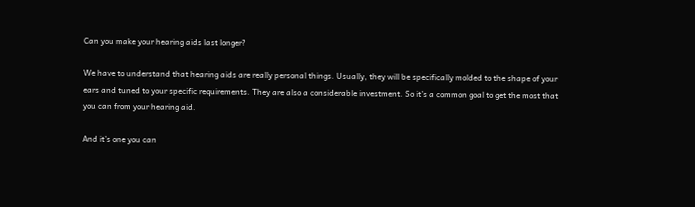Can you make your hearing aids last longer?

We have to understand that hearing aids are really personal things. Usually, they will be specifically molded to the shape of your ears and tuned to your specific requirements. They are also a considerable investment. So it’s a common goal to get the most that you can from your hearing aid.

And it’s one you can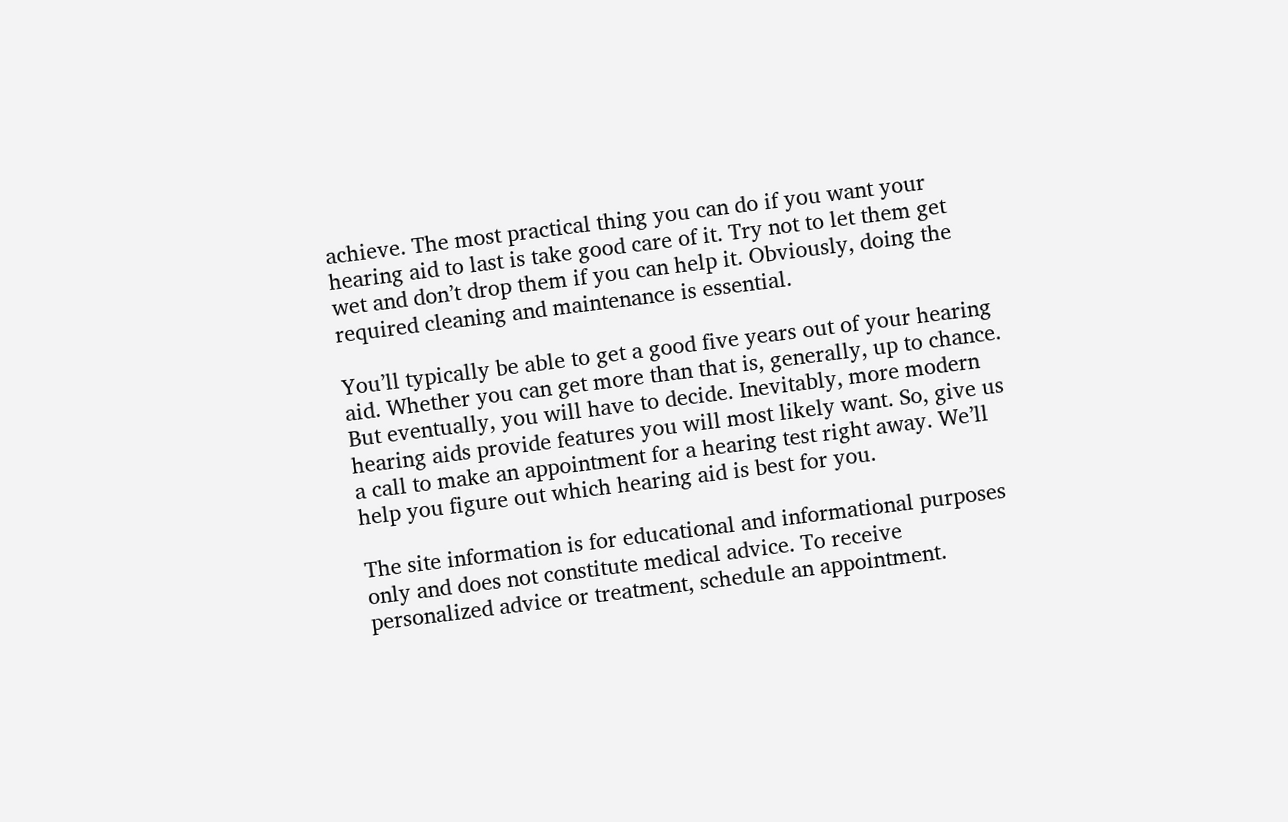achieve. The most practical thing you can do if you want your hearing aid to last is take good care of it. Try not to let them get wet and don’t drop them if you can help it. Obviously, doing the required cleaning and maintenance is essential.

You’ll typically be able to get a good five years out of your hearing aid. Whether you can get more than that is, generally, up to chance. But eventually, you will have to decide. Inevitably, more modern hearing aids provide features you will most likely want. So, give us a call to make an appointment for a hearing test right away. We’ll help you figure out which hearing aid is best for you.

The site information is for educational and informational purposes only and does not constitute medical advice. To receive personalized advice or treatment, schedule an appointment.